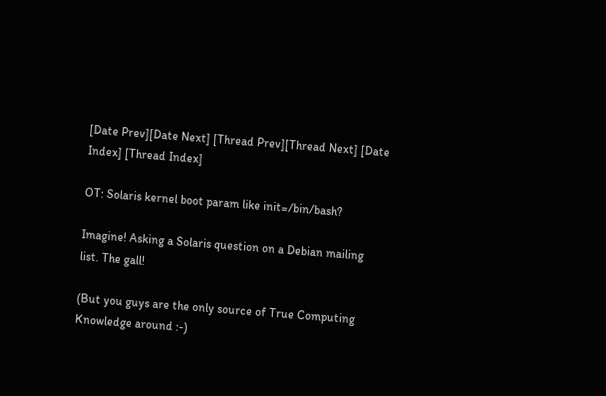[Date Prev][Date Next] [Thread Prev][Thread Next] [Date Index] [Thread Index]

OT: Solaris kernel boot param like init=/bin/bash?

Imagine! Asking a Solaris question on a Debian mailing list. The gall!

(But you guys are the only source of True Computing Knowledge around :-)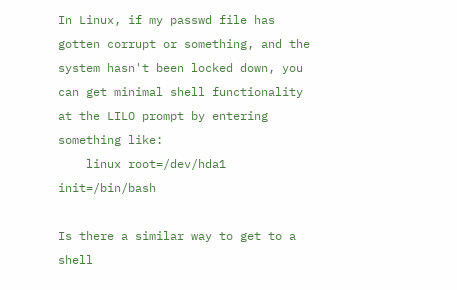In Linux, if my passwd file has gotten corrupt or something, and the system hasn't been locked down, you can get minimal shell functionality at the LILO prompt by entering something like:
    linux root=/dev/hda1 init=/bin/bash

Is there a similar way to get to a shell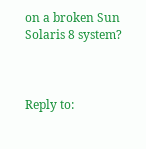on a broken Sun Solaris 8 system?



Reply to: